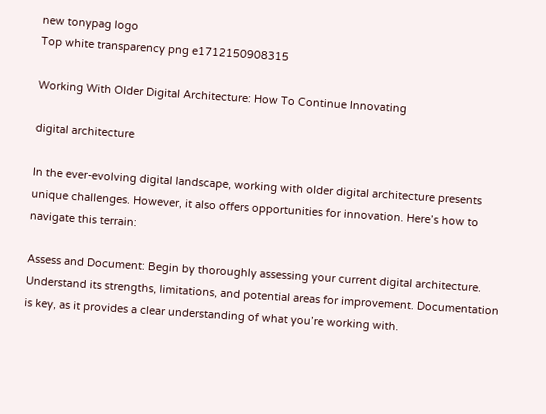new tonypag logo
Top white transparency png e1712150908315

Working With Older Digital Architecture: How To Continue Innovating

digital architecture

In the ever-evolving digital landscape, working with older digital architecture presents unique challenges. However, it also offers opportunities for innovation. Here’s how to navigate this terrain:

Assess and Document: Begin by thoroughly assessing your current digital architecture. Understand its strengths, limitations, and potential areas for improvement. Documentation is key, as it provides a clear understanding of what you’re working with.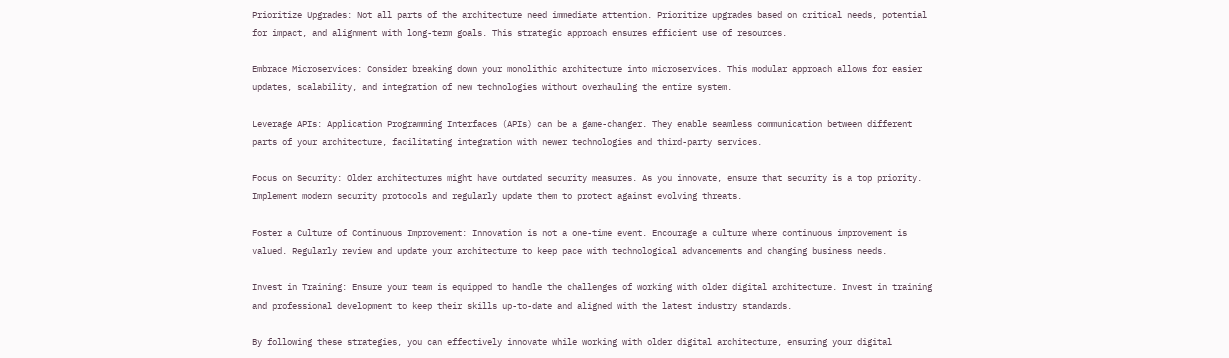Prioritize Upgrades: Not all parts of the architecture need immediate attention. Prioritize upgrades based on critical needs, potential for impact, and alignment with long-term goals. This strategic approach ensures efficient use of resources.

Embrace Microservices: Consider breaking down your monolithic architecture into microservices. This modular approach allows for easier updates, scalability, and integration of new technologies without overhauling the entire system.

Leverage APIs: Application Programming Interfaces (APIs) can be a game-changer. They enable seamless communication between different parts of your architecture, facilitating integration with newer technologies and third-party services.

Focus on Security: Older architectures might have outdated security measures. As you innovate, ensure that security is a top priority. Implement modern security protocols and regularly update them to protect against evolving threats.

Foster a Culture of Continuous Improvement: Innovation is not a one-time event. Encourage a culture where continuous improvement is valued. Regularly review and update your architecture to keep pace with technological advancements and changing business needs.

Invest in Training: Ensure your team is equipped to handle the challenges of working with older digital architecture. Invest in training and professional development to keep their skills up-to-date and aligned with the latest industry standards.

By following these strategies, you can effectively innovate while working with older digital architecture, ensuring your digital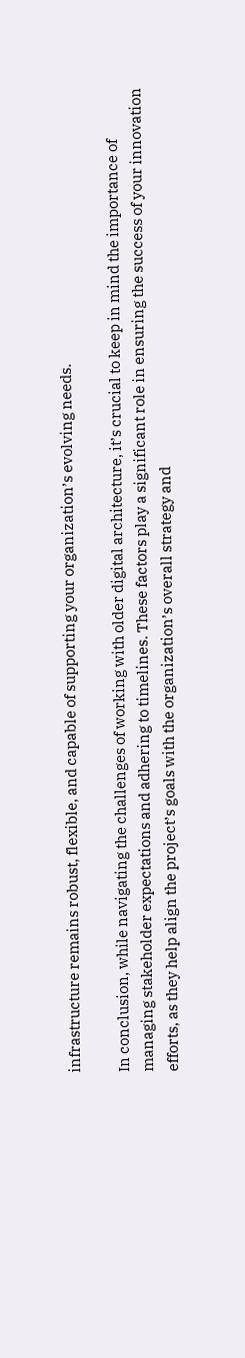infrastructure remains robust, flexible, and capable of supporting your organization’s evolving needs.

In conclusion, while navigating the challenges of working with older digital architecture, it’s crucial to keep in mind the importance of managing stakeholder expectations and adhering to timelines. These factors play a significant role in ensuring the success of your innovation efforts, as they help align the project’s goals with the organization’s overall strategy and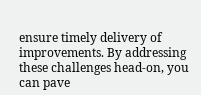ensure timely delivery of improvements. By addressing these challenges head-on, you can pave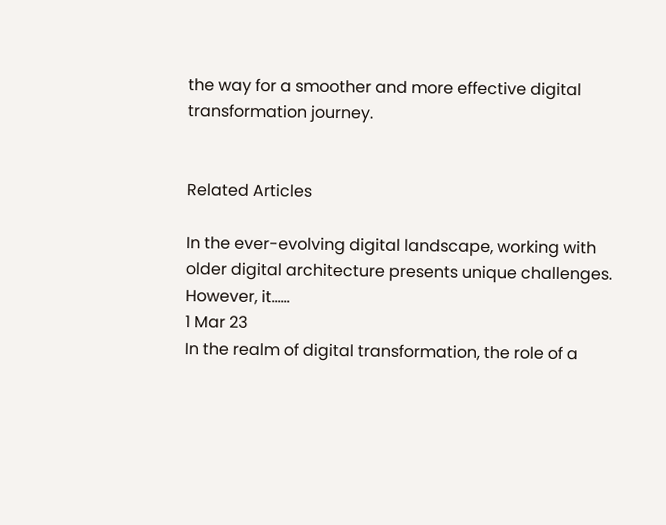the way for a smoother and more effective digital transformation journey.


Related Articles

In the ever-evolving digital landscape, working with older digital architecture presents unique challenges. However, it......
1 Mar 23
In the realm of digital transformation, the role of a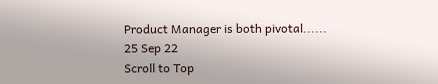Product Manager is both pivotal......
25 Sep 22
Scroll to Top